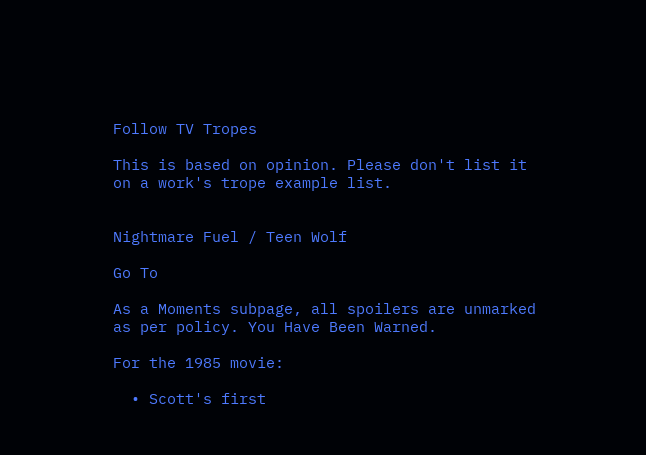Follow TV Tropes

This is based on opinion. Please don't list it on a work's trope example list.


Nightmare Fuel / Teen Wolf

Go To

As a Moments subpage, all spoilers are unmarked as per policy. You Have Been Warned.

For the 1985 movie:

  • Scott's first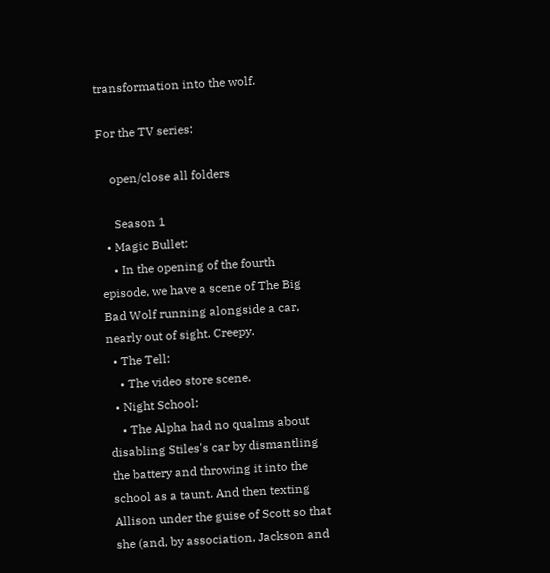transformation into the wolf.

For the TV series:

    open/close all folders

     Season 1
  • Magic Bullet:
    • In the opening of the fourth episode, we have a scene of The Big Bad Wolf running alongside a car, nearly out of sight. Creepy.
  • The Tell:
    • The video store scene.
  • Night School:
    • The Alpha had no qualms about disabling Stiles's car by dismantling the battery and throwing it into the school as a taunt. And then texting Allison under the guise of Scott so that she (and, by association, Jackson and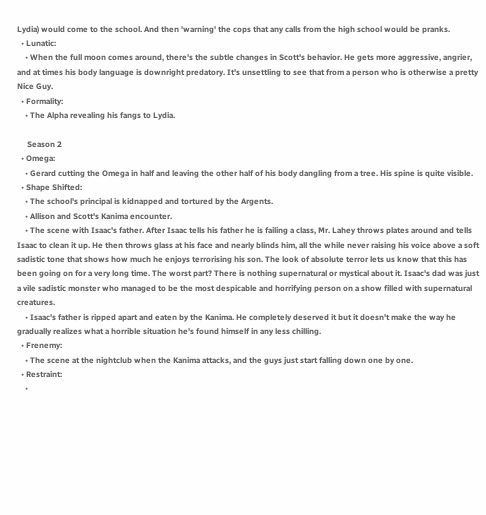Lydia) would come to the school. And then 'warning' the cops that any calls from the high school would be pranks.
  • Lunatic:
    • When the full moon comes around, there's the subtle changes in Scott's behavior. He gets more aggressive, angrier, and at times his body language is downright predatory. It's unsettling to see that from a person who is otherwise a pretty Nice Guy.
  • Formality:
    • The Alpha revealing his fangs to Lydia.

     Season 2
  • Omega:
    • Gerard cutting the Omega in half and leaving the other half of his body dangling from a tree. His spine is quite visible.
  • Shape Shifted:
    • The school's principal is kidnapped and tortured by the Argents.
    • Allison and Scott's Kanima encounter.
    • The scene with Isaac's father. After Isaac tells his father he is failing a class, Mr. Lahey throws plates around and tells Isaac to clean it up. He then throws glass at his face and nearly blinds him, all the while never raising his voice above a soft sadistic tone that shows how much he enjoys terrorising his son. The look of absolute terror lets us know that this has been going on for a very long time. The worst part? There is nothing supernatural or mystical about it. Isaac's dad was just a vile sadistic monster who managed to be the most despicable and horrifying person on a show filled with supernatural creatures.
    • Isaac's father is ripped apart and eaten by the Kanima. He completely deserved it but it doesn't make the way he gradually realizes what a horrible situation he's found himself in any less chilling.
  • Frenemy:
    • The scene at the nightclub when the Kanima attacks, and the guys just start falling down one by one.
  • Restraint:
    •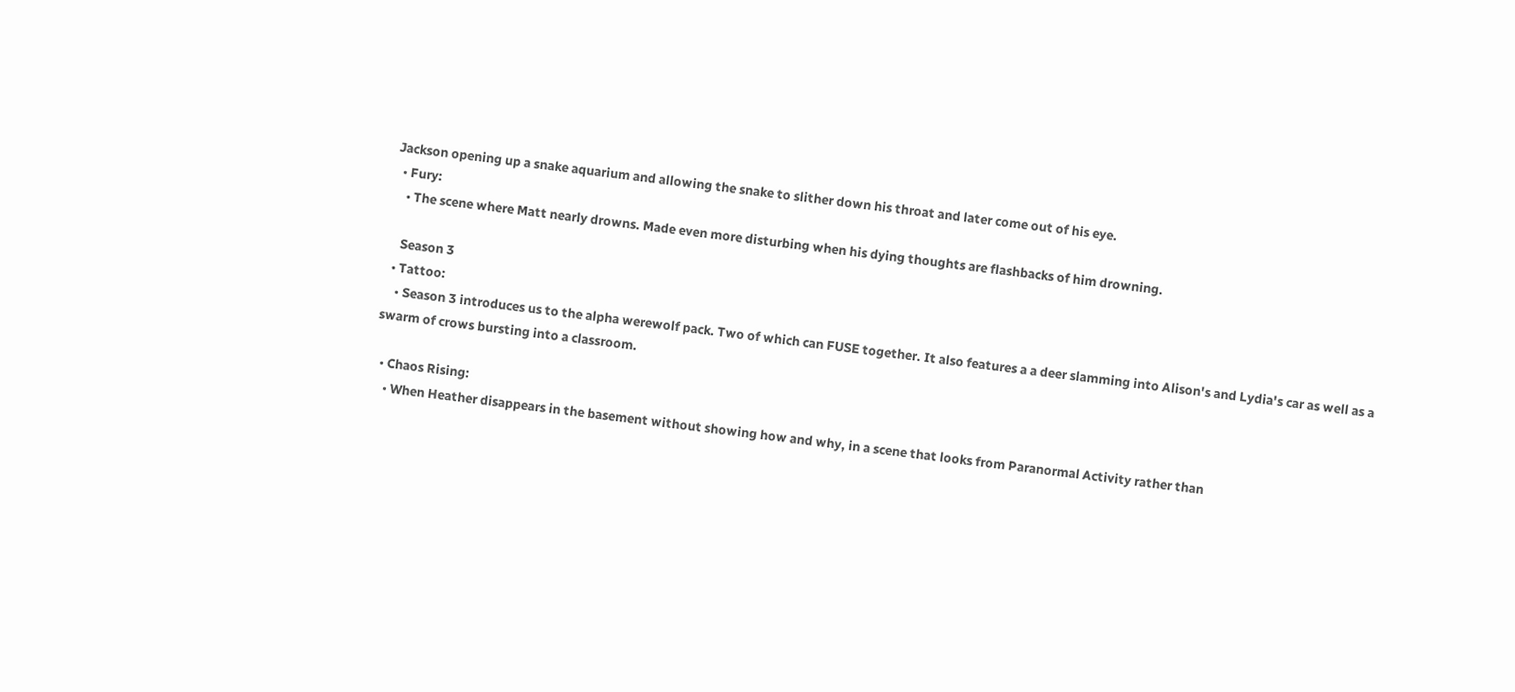Jackson opening up a snake aquarium and allowing the snake to slither down his throat and later come out of his eye.
  • Fury:
    • The scene where Matt nearly drowns. Made even more disturbing when his dying thoughts are flashbacks of him drowning.

    Season 3
  • Tattoo:
    • Season 3 introduces us to the alpha werewolf pack. Two of which can FUSE together. It also features a a deer slamming into Alison's and Lydia's car as well as a swarm of crows bursting into a classroom.

  • Chaos Rising:
    • When Heather disappears in the basement without showing how and why, in a scene that looks from Paranormal Activity rather than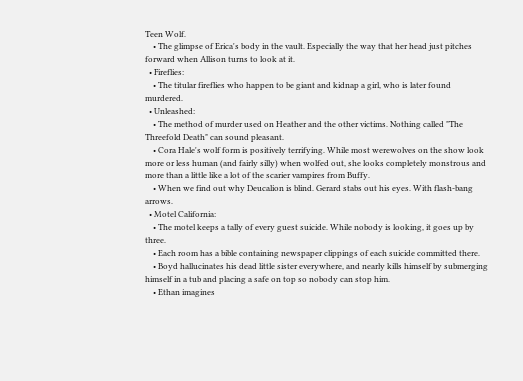Teen Wolf.
    • The glimpse of Erica's body in the vault. Especially the way that her head just pitches forward when Allison turns to look at it.
  • Fireflies:
    • The titular fireflies who happen to be giant and kidnap a girl, who is later found murdered.
  • Unleashed:
    • The method of murder used on Heather and the other victims. Nothing called "The Threefold Death" can sound pleasant.
    • Cora Hale's wolf form is positively terrifying. While most werewolves on the show look more or less human (and fairly silly) when wolfed out, she looks completely monstrous and more than a little like a lot of the scarier vampires from Buffy.
    • When we find out why Deucalion is blind. Gerard stabs out his eyes. With flash-bang arrows.
  • Motel California:
    • The motel keeps a tally of every guest suicide. While nobody is looking, it goes up by three.
    • Each room has a bible containing newspaper clippings of each suicide committed there.
    • Boyd hallucinates his dead little sister everywhere, and nearly kills himself by submerging himself in a tub and placing a safe on top so nobody can stop him.
    • Ethan imagines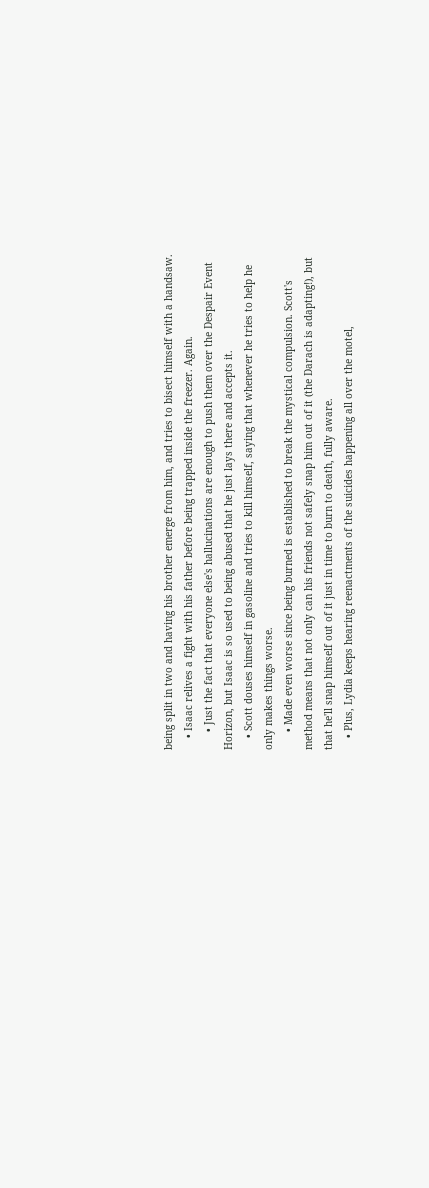being split in two and having his brother emerge from him, and tries to bisect himself with a handsaw.
    • Isaac relives a fight with his father before being trapped inside the freezer. Again.
      • Just the fact that everyone else's hallucinations are enough to push them over the Despair Event Horizon, but Isaac is so used to being abused that he just lays there and accepts it.
    • Scott douses himself in gasoline and tries to kill himself, saying that whenever he tries to help he only makes things worse.
      • Made even worse since being burned is established to break the mystical compulsion. Scott's method means that not only can his friends not safely snap him out of it (the Darach is adapting!), but that he'll snap himself out of it just in time to burn to death, fully aware.
    • Plus, Lydia keeps hearing reenactments of the suicides happening all over the motel,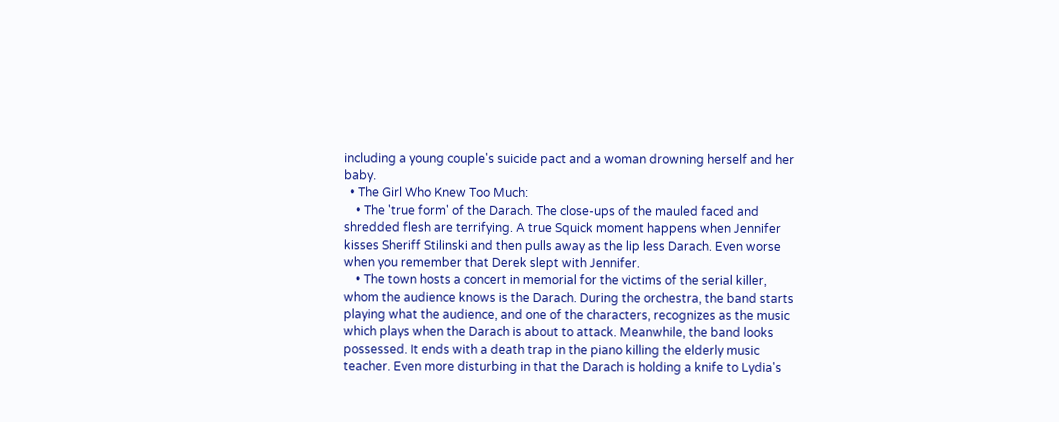including a young couple's suicide pact and a woman drowning herself and her baby.
  • The Girl Who Knew Too Much:
    • The 'true form' of the Darach. The close-ups of the mauled faced and shredded flesh are terrifying. A true Squick moment happens when Jennifer kisses Sheriff Stilinski and then pulls away as the lip less Darach. Even worse when you remember that Derek slept with Jennifer.
    • The town hosts a concert in memorial for the victims of the serial killer, whom the audience knows is the Darach. During the orchestra, the band starts playing what the audience, and one of the characters, recognizes as the music which plays when the Darach is about to attack. Meanwhile, the band looks possessed. It ends with a death trap in the piano killing the elderly music teacher. Even more disturbing in that the Darach is holding a knife to Lydia's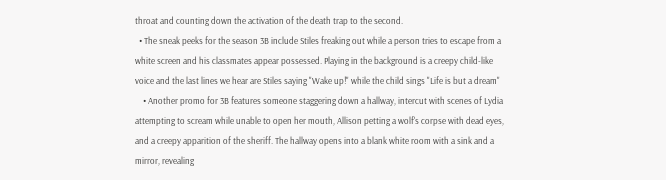throat and counting down the activation of the death trap to the second.
  • The sneak peeks for the season 3B include Stiles freaking out while a person tries to escape from a white screen and his classmates appear possessed. Playing in the background is a creepy child-like voice and the last lines we hear are Stiles saying "Wake up!" while the child sings "Life is but a dream"
    • Another promo for 3B features someone staggering down a hallway, intercut with scenes of Lydia attempting to scream while unable to open her mouth, Allison petting a wolf's corpse with dead eyes, and a creepy apparition of the sheriff. The hallway opens into a blank white room with a sink and a mirror, revealing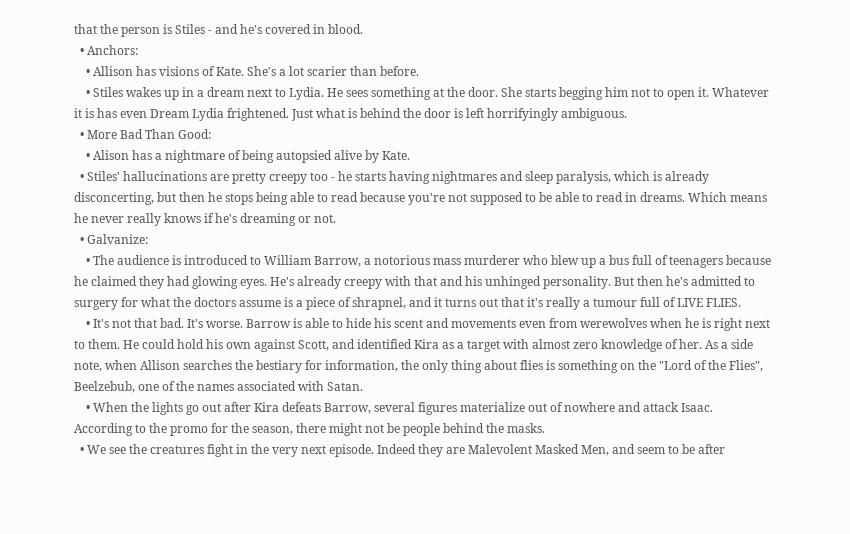that the person is Stiles - and he's covered in blood.
  • Anchors:
    • Allison has visions of Kate. She's a lot scarier than before.
    • Stiles wakes up in a dream next to Lydia. He sees something at the door. She starts begging him not to open it. Whatever it is has even Dream Lydia frightened. Just what is behind the door is left horrifyingly ambiguous.
  • More Bad Than Good:
    • Alison has a nightmare of being autopsied alive by Kate.
  • Stiles' hallucinations are pretty creepy too - he starts having nightmares and sleep paralysis, which is already disconcerting, but then he stops being able to read because you're not supposed to be able to read in dreams. Which means he never really knows if he's dreaming or not.
  • Galvanize:
    • The audience is introduced to William Barrow, a notorious mass murderer who blew up a bus full of teenagers because he claimed they had glowing eyes. He's already creepy with that and his unhinged personality. But then he's admitted to surgery for what the doctors assume is a piece of shrapnel, and it turns out that it's really a tumour full of LIVE FLIES.
    • It's not that bad. It's worse. Barrow is able to hide his scent and movements even from werewolves when he is right next to them. He could hold his own against Scott, and identified Kira as a target with almost zero knowledge of her. As a side note, when Allison searches the bestiary for information, the only thing about flies is something on the "Lord of the Flies", Beelzebub, one of the names associated with Satan.
    • When the lights go out after Kira defeats Barrow, several figures materialize out of nowhere and attack Isaac. According to the promo for the season, there might not be people behind the masks.
  • We see the creatures fight in the very next episode. Indeed they are Malevolent Masked Men, and seem to be after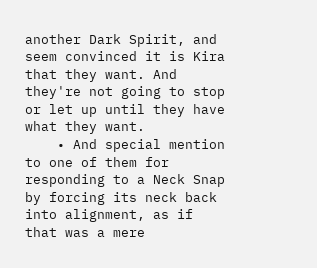another Dark Spirit, and seem convinced it is Kira that they want. And they're not going to stop or let up until they have what they want.
    • And special mention to one of them for responding to a Neck Snap by forcing its neck back into alignment, as if that was a mere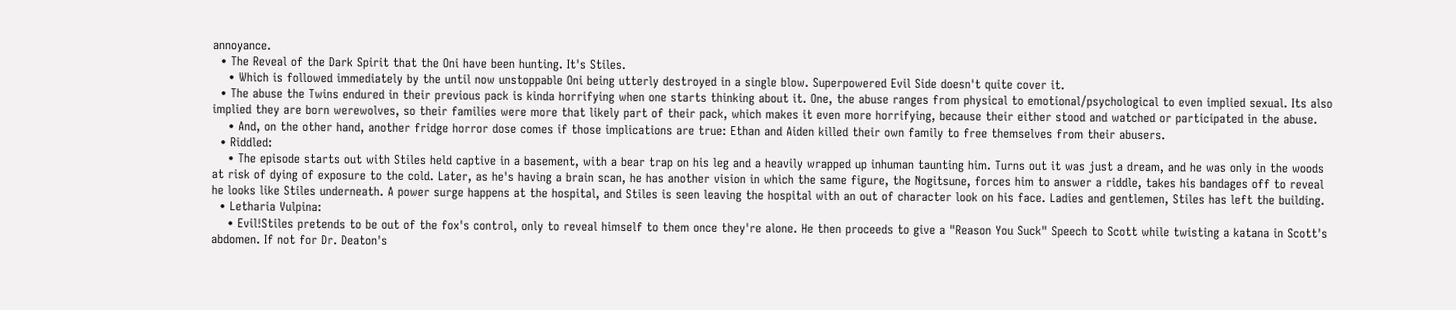annoyance.
  • The Reveal of the Dark Spirit that the Oni have been hunting. It's Stiles.
    • Which is followed immediately by the until now unstoppable Oni being utterly destroyed in a single blow. Superpowered Evil Side doesn't quite cover it.
  • The abuse the Twins endured in their previous pack is kinda horrifying when one starts thinking about it. One, the abuse ranges from physical to emotional/psychological to even implied sexual. Its also implied they are born werewolves, so their families were more that likely part of their pack, which makes it even more horrifying, because their either stood and watched or participated in the abuse.
    • And, on the other hand, another fridge horror dose comes if those implications are true: Ethan and Aiden killed their own family to free themselves from their abusers.
  • Riddled:
    • The episode starts out with Stiles held captive in a basement, with a bear trap on his leg and a heavily wrapped up inhuman taunting him. Turns out it was just a dream, and he was only in the woods at risk of dying of exposure to the cold. Later, as he's having a brain scan, he has another vision in which the same figure, the Nogitsune, forces him to answer a riddle, takes his bandages off to reveal he looks like Stiles underneath. A power surge happens at the hospital, and Stiles is seen leaving the hospital with an out of character look on his face. Ladies and gentlemen, Stiles has left the building.
  • Letharia Vulpina:
    • Evil!Stiles pretends to be out of the fox's control, only to reveal himself to them once they're alone. He then proceeds to give a "Reason You Suck" Speech to Scott while twisting a katana in Scott's abdomen. If not for Dr. Deaton's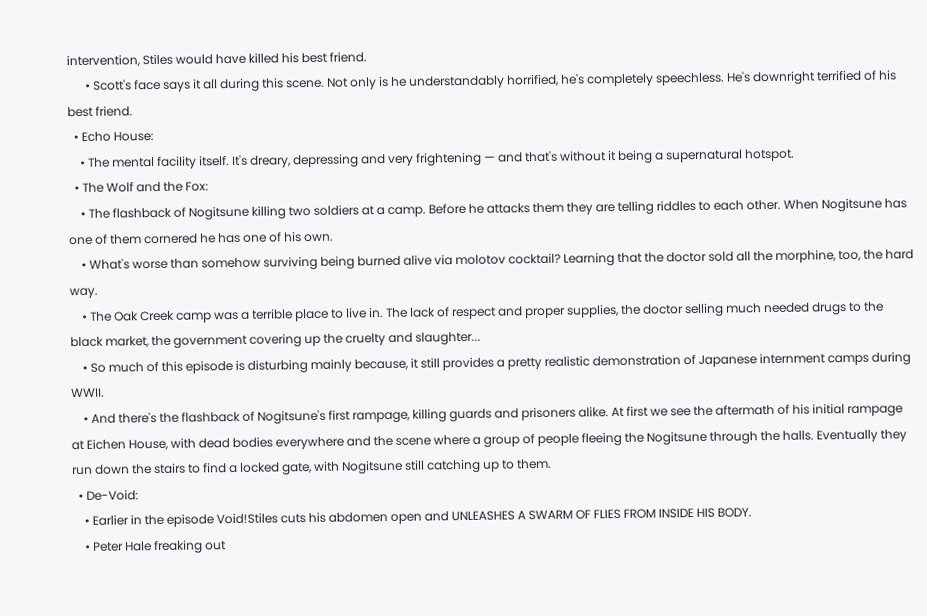intervention, Stiles would have killed his best friend.
      • Scott's face says it all during this scene. Not only is he understandably horrified, he's completely speechless. He's downright terrified of his best friend.
  • Echo House:
    • The mental facility itself. It's dreary, depressing and very frightening — and that's without it being a supernatural hotspot.
  • The Wolf and the Fox:
    • The flashback of Nogitsune killing two soldiers at a camp. Before he attacks them they are telling riddles to each other. When Nogitsune has one of them cornered he has one of his own.
    • What's worse than somehow surviving being burned alive via molotov cocktail? Learning that the doctor sold all the morphine, too, the hard way.
    • The Oak Creek camp was a terrible place to live in. The lack of respect and proper supplies, the doctor selling much needed drugs to the black market, the government covering up the cruelty and slaughter...
    • So much of this episode is disturbing mainly because, it still provides a pretty realistic demonstration of Japanese internment camps during WWII.
    • And there's the flashback of Nogitsune's first rampage, killing guards and prisoners alike. At first we see the aftermath of his initial rampage at Eichen House, with dead bodies everywhere and the scene where a group of people fleeing the Nogitsune through the halls. Eventually they run down the stairs to find a locked gate, with Nogitsune still catching up to them.
  • De-Void:
    • Earlier in the episode Void!Stiles cuts his abdomen open and UNLEASHES A SWARM OF FLIES FROM INSIDE HIS BODY.
    • Peter Hale freaking out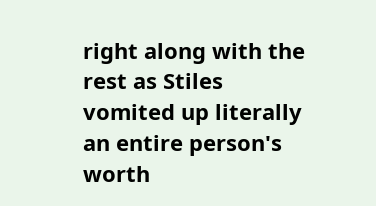right along with the rest as Stiles vomited up literally an entire person's worth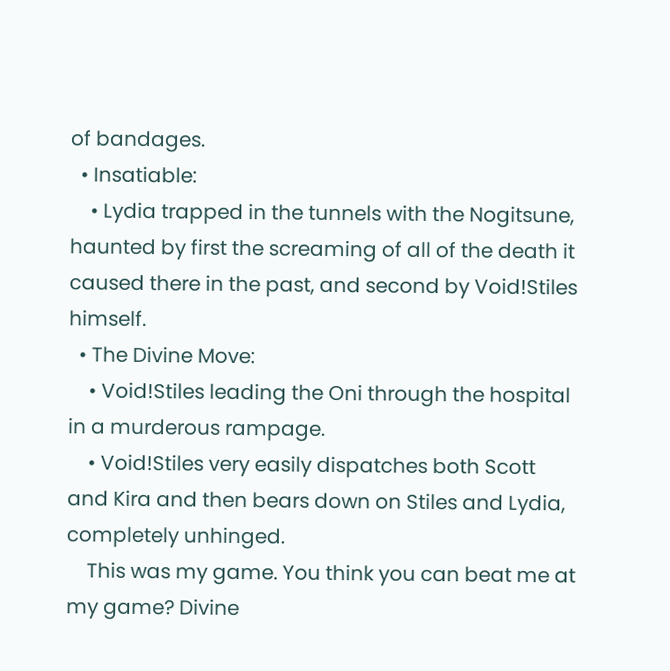of bandages.
  • Insatiable:
    • Lydia trapped in the tunnels with the Nogitsune, haunted by first the screaming of all of the death it caused there in the past, and second by Void!Stiles himself.
  • The Divine Move:
    • Void!Stiles leading the Oni through the hospital in a murderous rampage.
    • Void!Stiles very easily dispatches both Scott and Kira and then bears down on Stiles and Lydia, completely unhinged.
    This was my game. You think you can beat me at my game? Divine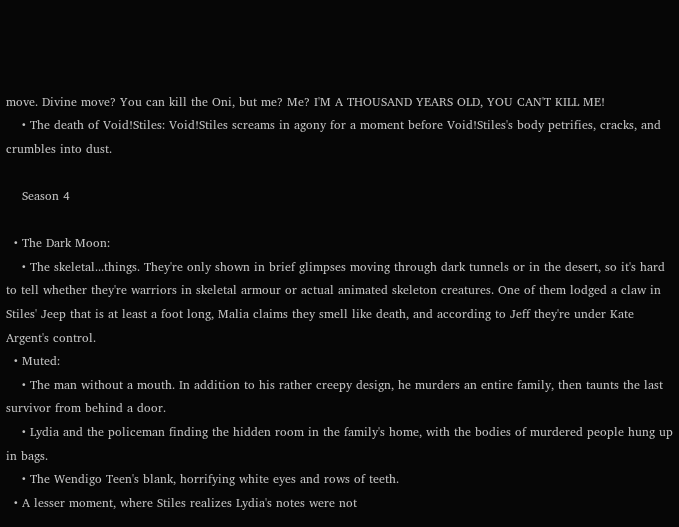move. Divine move? You can kill the Oni, but me? Me? I'M A THOUSAND YEARS OLD, YOU CAN'T KILL ME!
    • The death of Void!Stiles: Void!Stiles screams in agony for a moment before Void!Stiles's body petrifies, cracks, and crumbles into dust.

    Season 4

  • The Dark Moon:
    • The skeletal...things. They're only shown in brief glimpses moving through dark tunnels or in the desert, so it's hard to tell whether they're warriors in skeletal armour or actual animated skeleton creatures. One of them lodged a claw in Stiles' Jeep that is at least a foot long, Malia claims they smell like death, and according to Jeff they're under Kate Argent's control.
  • Muted:
    • The man without a mouth. In addition to his rather creepy design, he murders an entire family, then taunts the last survivor from behind a door.
    • Lydia and the policeman finding the hidden room in the family's home, with the bodies of murdered people hung up in bags.
    • The Wendigo Teen's blank, horrifying white eyes and rows of teeth.
  • A lesser moment, where Stiles realizes Lydia's notes were not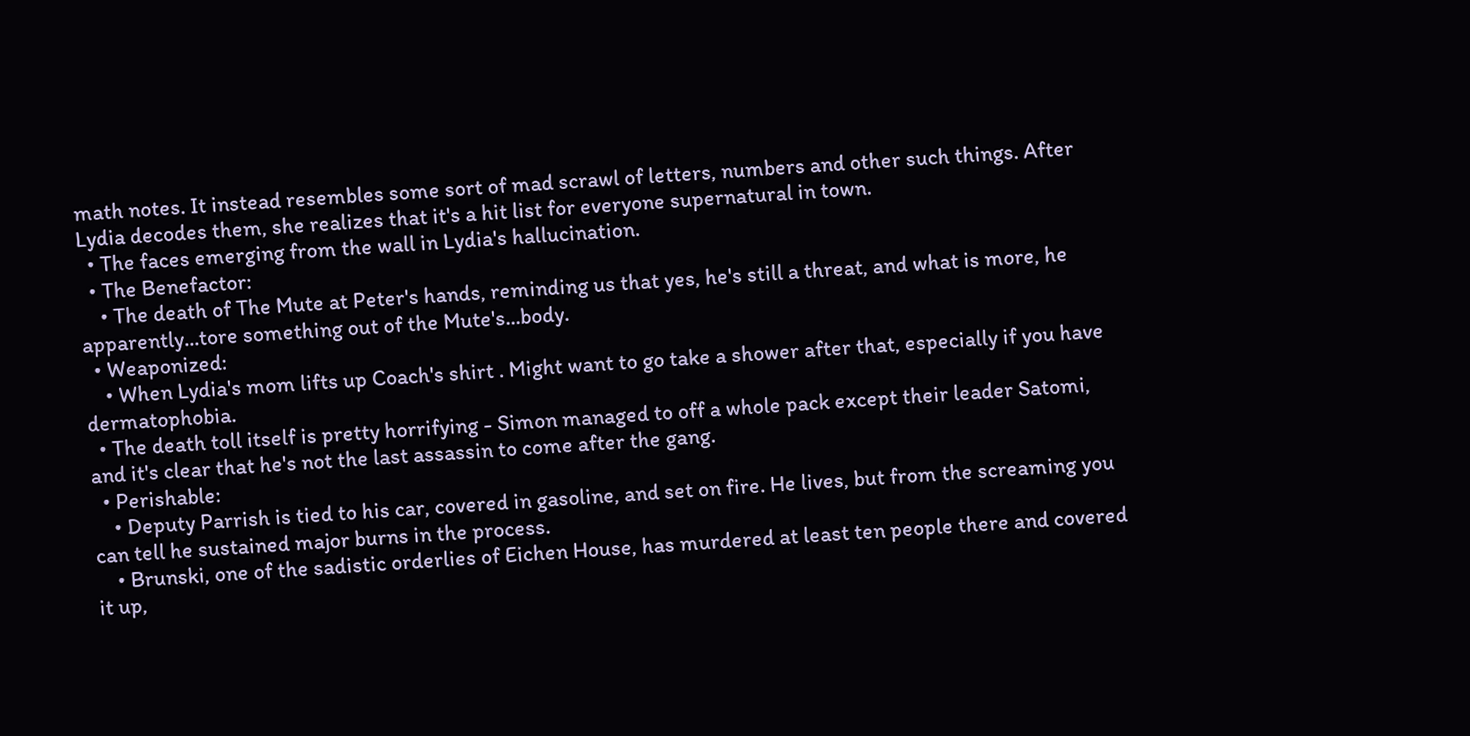math notes. It instead resembles some sort of mad scrawl of letters, numbers and other such things. After Lydia decodes them, she realizes that it's a hit list for everyone supernatural in town.
  • The faces emerging from the wall in Lydia's hallucination.
  • The Benefactor:
    • The death of The Mute at Peter's hands, reminding us that yes, he's still a threat, and what is more, he apparently...tore something out of the Mute's...body.
  • Weaponized:
    • When Lydia's mom lifts up Coach's shirt . Might want to go take a shower after that, especially if you have dermatophobia.
  • The death toll itself is pretty horrifying - Simon managed to off a whole pack except their leader Satomi, and it's clear that he's not the last assassin to come after the gang.
  • Perishable:
    • Deputy Parrish is tied to his car, covered in gasoline, and set on fire. He lives, but from the screaming you can tell he sustained major burns in the process.
    • Brunski, one of the sadistic orderlies of Eichen House, has murdered at least ten people there and covered it up,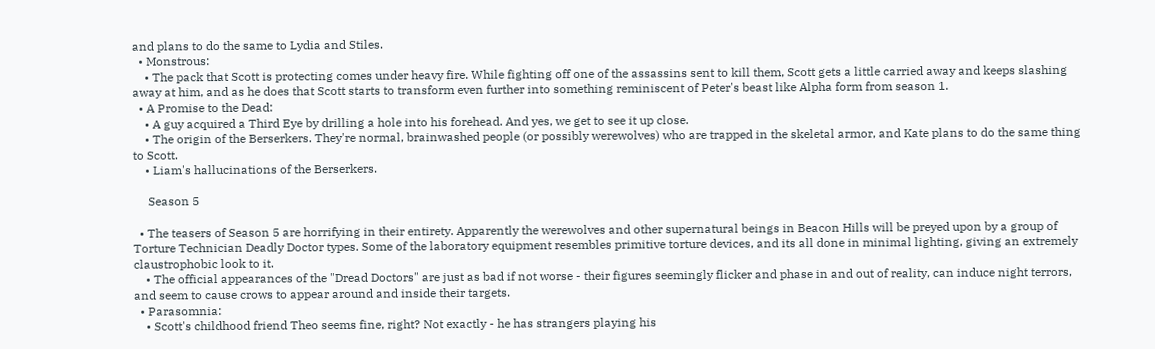and plans to do the same to Lydia and Stiles.
  • Monstrous:
    • The pack that Scott is protecting comes under heavy fire. While fighting off one of the assassins sent to kill them, Scott gets a little carried away and keeps slashing away at him, and as he does that Scott starts to transform even further into something reminiscent of Peter's beast like Alpha form from season 1.
  • A Promise to the Dead:
    • A guy acquired a Third Eye by drilling a hole into his forehead. And yes, we get to see it up close.
    • The origin of the Berserkers. They're normal, brainwashed people (or possibly werewolves) who are trapped in the skeletal armor, and Kate plans to do the same thing to Scott.
    • Liam's hallucinations of the Berserkers.

     Season 5

  • The teasers of Season 5 are horrifying in their entirety. Apparently the werewolves and other supernatural beings in Beacon Hills will be preyed upon by a group of Torture Technician Deadly Doctor types. Some of the laboratory equipment resembles primitive torture devices, and its all done in minimal lighting, giving an extremely claustrophobic look to it.
    • The official appearances of the "Dread Doctors" are just as bad if not worse - their figures seemingly flicker and phase in and out of reality, can induce night terrors, and seem to cause crows to appear around and inside their targets.
  • Parasomnia:
    • Scott's childhood friend Theo seems fine, right? Not exactly - he has strangers playing his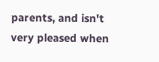parents, and isn't very pleased when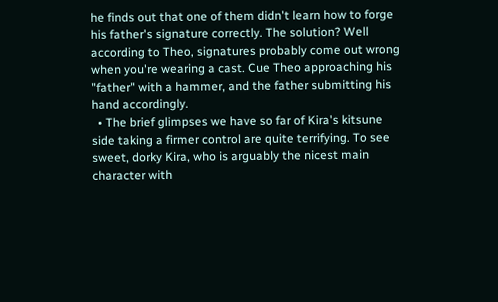he finds out that one of them didn't learn how to forge his father's signature correctly. The solution? Well according to Theo, signatures probably come out wrong when you're wearing a cast. Cue Theo approaching his "father" with a hammer, and the father submitting his hand accordingly.
  • The brief glimpses we have so far of Kira's kitsune side taking a firmer control are quite terrifying. To see sweet, dorky Kira, who is arguably the nicest main character with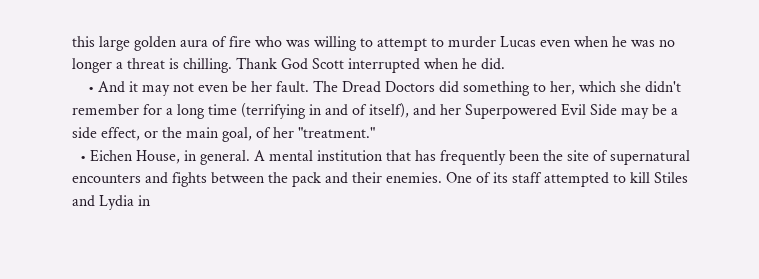this large golden aura of fire who was willing to attempt to murder Lucas even when he was no longer a threat is chilling. Thank God Scott interrupted when he did.
    • And it may not even be her fault. The Dread Doctors did something to her, which she didn't remember for a long time (terrifying in and of itself), and her Superpowered Evil Side may be a side effect, or the main goal, of her "treatment."
  • Eichen House, in general. A mental institution that has frequently been the site of supernatural encounters and fights between the pack and their enemies. One of its staff attempted to kill Stiles and Lydia in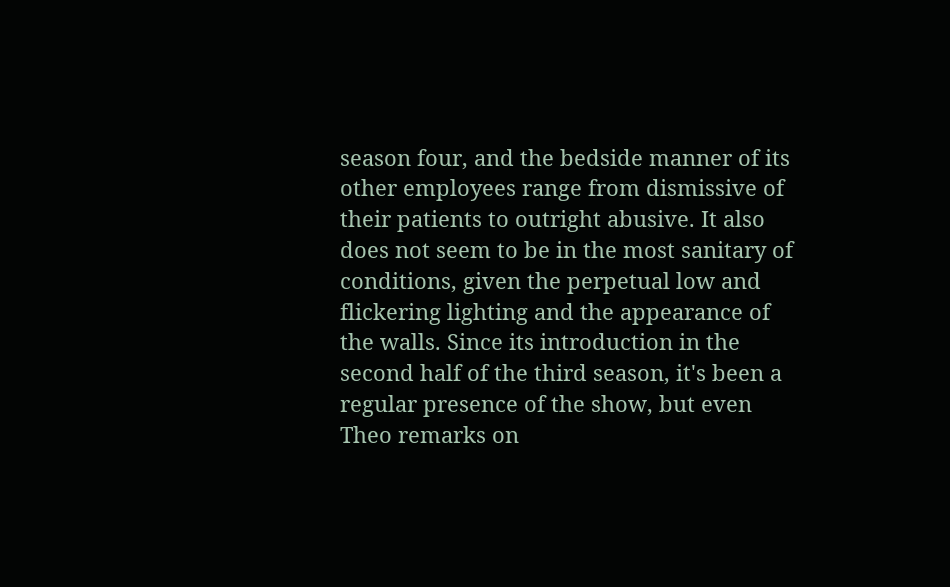season four, and the bedside manner of its other employees range from dismissive of their patients to outright abusive. It also does not seem to be in the most sanitary of conditions, given the perpetual low and flickering lighting and the appearance of the walls. Since its introduction in the second half of the third season, it's been a regular presence of the show, but even Theo remarks on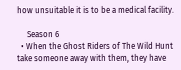how unsuitable it is to be a medical facility.

     Season 6
  • When the Ghost Riders of The Wild Hunt take someone away with them, they have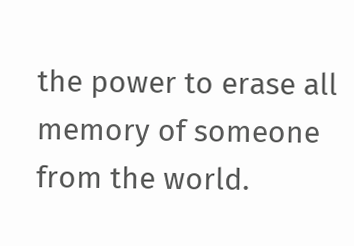the power to erase all memory of someone from the world.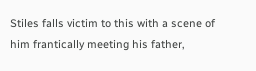Stiles falls victim to this with a scene of him frantically meeting his father,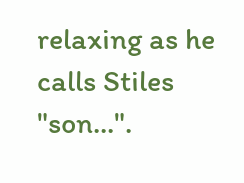relaxing as he calls Stiles "son...".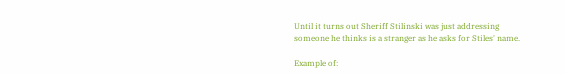Until it turns out Sheriff Stilinski was just addressing someone he thinks is a stranger as he asks for Stiles' name.

Example of: